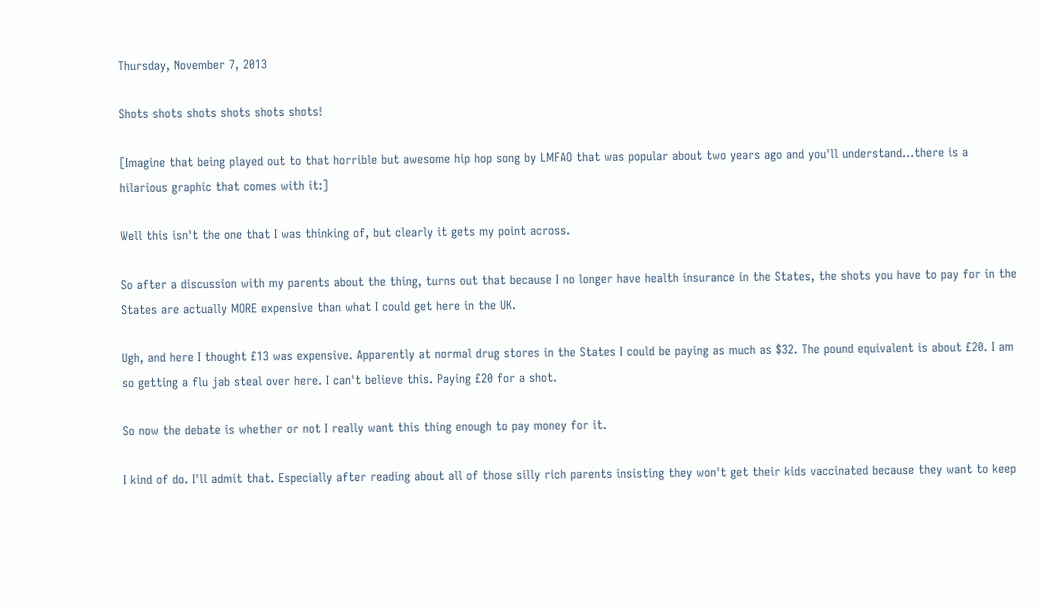Thursday, November 7, 2013

Shots shots shots shots shots shots!

[Imagine that being played out to that horrible but awesome hip hop song by LMFAO that was popular about two years ago and you'll understand...there is a hilarious graphic that comes with it:]

Well this isn't the one that I was thinking of, but clearly it gets my point across.

So after a discussion with my parents about the thing, turns out that because I no longer have health insurance in the States, the shots you have to pay for in the States are actually MORE expensive than what I could get here in the UK.

Ugh, and here I thought £13 was expensive. Apparently at normal drug stores in the States I could be paying as much as $32. The pound equivalent is about £20. I am so getting a flu jab steal over here. I can't believe this. Paying £20 for a shot.

So now the debate is whether or not I really want this thing enough to pay money for it.

I kind of do. I'll admit that. Especially after reading about all of those silly rich parents insisting they won't get their kids vaccinated because they want to keep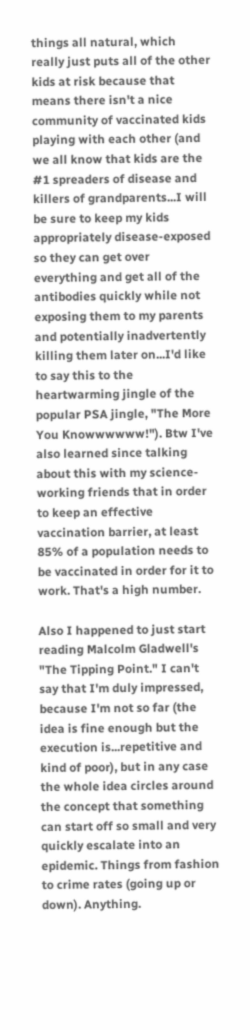things all natural, which really just puts all of the other kids at risk because that means there isn't a nice community of vaccinated kids playing with each other (and we all know that kids are the #1 spreaders of disease and killers of grandparents...I will be sure to keep my kids appropriately disease-exposed so they can get over everything and get all of the antibodies quickly while not exposing them to my parents and potentially inadvertently killing them later on...I'd like to say this to the heartwarming jingle of the popular PSA jingle, "The More You Knowwwwww!"). Btw I've also learned since talking about this with my science-working friends that in order to keep an effective vaccination barrier, at least 85% of a population needs to be vaccinated in order for it to work. That's a high number.

Also I happened to just start reading Malcolm Gladwell's "The Tipping Point." I can't say that I'm duly impressed, because I'm not so far (the idea is fine enough but the execution is...repetitive and kind of poor), but in any case the whole idea circles around the concept that something can start off so small and very quickly escalate into an epidemic. Things from fashion to crime rates (going up or down). Anything.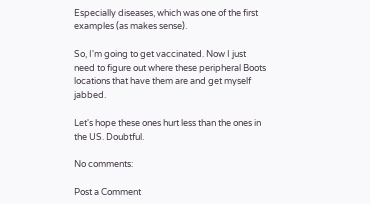Especially diseases, which was one of the first examples (as makes sense).

So, I'm going to get vaccinated. Now I just need to figure out where these peripheral Boots locations that have them are and get myself jabbed.

Let's hope these ones hurt less than the ones in the US. Doubtful.

No comments:

Post a Comment